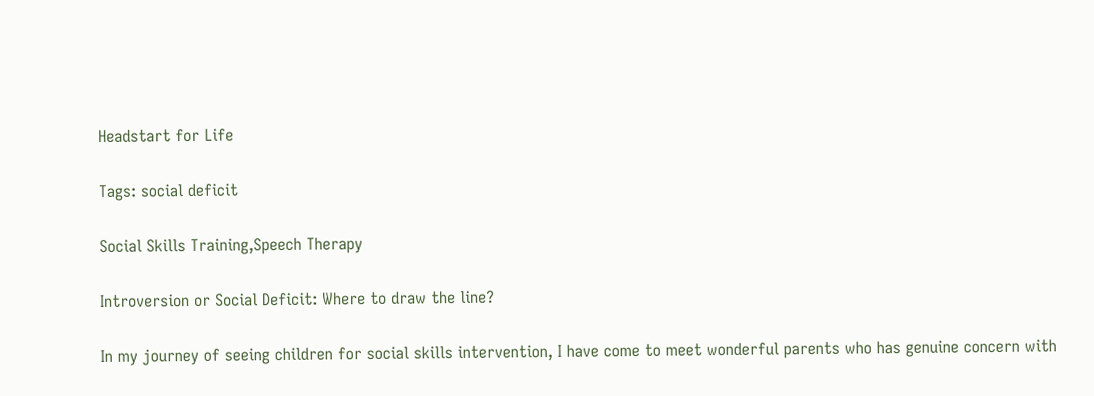Headstart for Life

Tags: social deficit

Social Skills Training,Speech Therapy

Introversion or Social Deficit: Where to draw the line?

In my journey of seeing children for social skills intervention, I have come to meet wonderful parents who has genuine concern with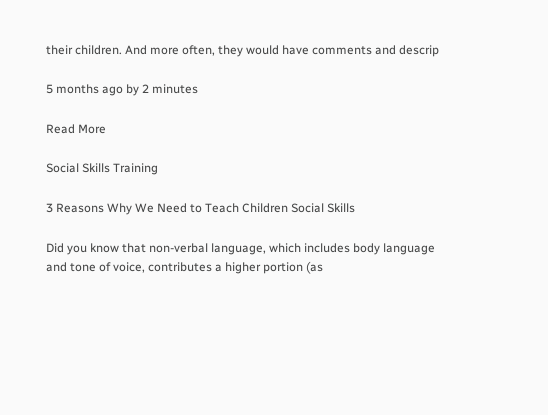their children. And more often, they would have comments and descrip

5 months ago by 2 minutes

Read More

Social Skills Training

3 Reasons Why We Need to Teach Children Social Skills

Did you know that non-verbal language, which includes body language and tone of voice, contributes a higher portion (as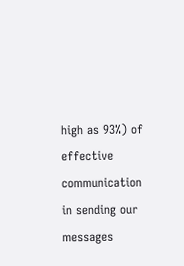high as 93%) of effective communication in sending our messages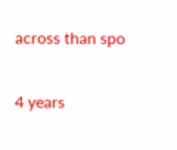across than spo

4 years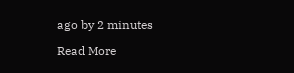ago by 2 minutes

Read More